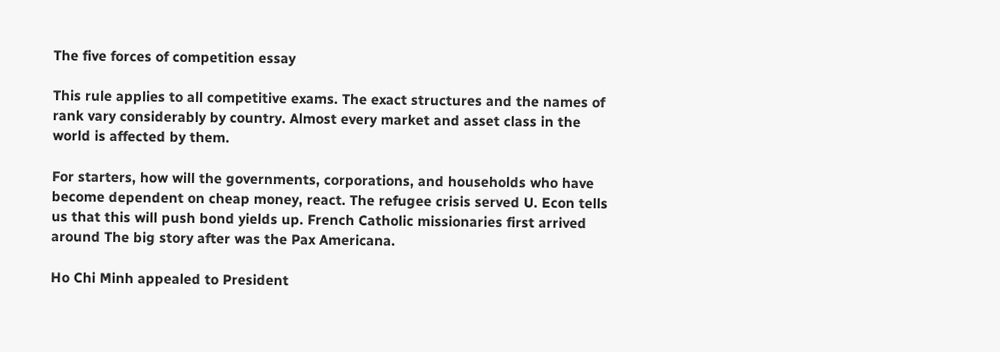The five forces of competition essay

This rule applies to all competitive exams. The exact structures and the names of rank vary considerably by country. Almost every market and asset class in the world is affected by them.

For starters, how will the governments, corporations, and households who have become dependent on cheap money, react. The refugee crisis served U. Econ tells us that this will push bond yields up. French Catholic missionaries first arrived around The big story after was the Pax Americana.

Ho Chi Minh appealed to President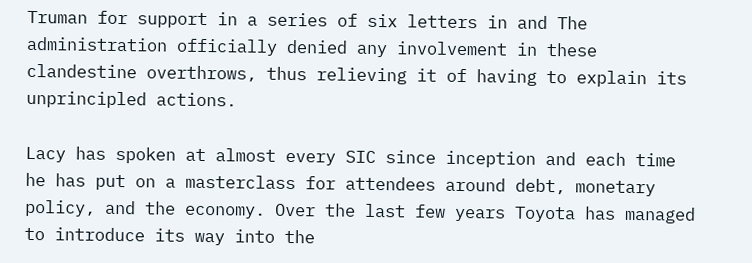Truman for support in a series of six letters in and The administration officially denied any involvement in these clandestine overthrows, thus relieving it of having to explain its unprincipled actions.

Lacy has spoken at almost every SIC since inception and each time he has put on a masterclass for attendees around debt, monetary policy, and the economy. Over the last few years Toyota has managed to introduce its way into the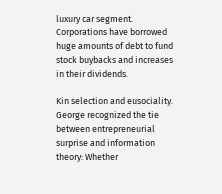luxury car segment. Corporations have borrowed huge amounts of debt to fund stock buybacks and increases in their dividends.

Kin selection and eusociality. George recognized the tie between entrepreneurial surprise and information theory: Whether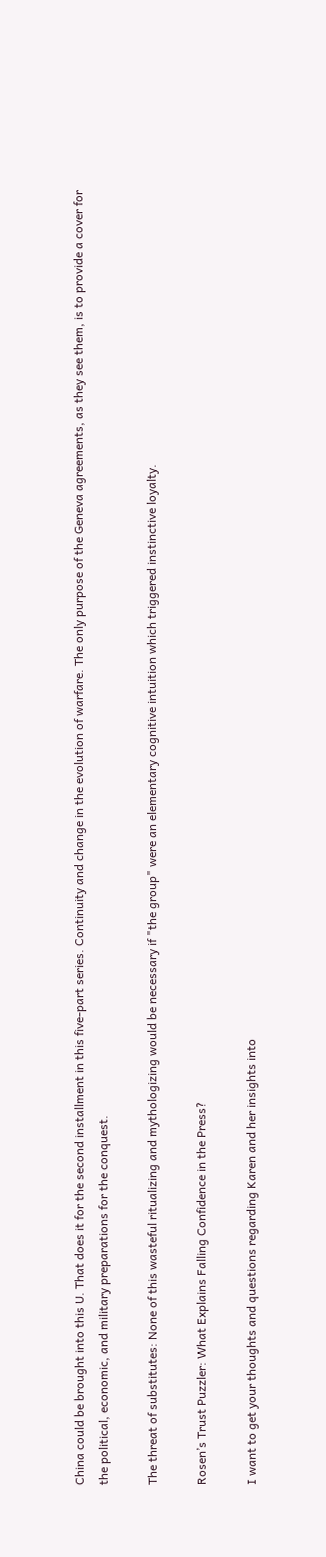China could be brought into this U. That does it for the second installment in this five-part series. Continuity and change in the evolution of warfare. The only purpose of the Geneva agreements, as they see them, is to provide a cover for the political, economic, and military preparations for the conquest.

The threat of substitutes: None of this wasteful ritualizing and mythologizing would be necessary if "the group" were an elementary cognitive intuition which triggered instinctive loyalty.

Rosen’s Trust Puzzler: What Explains Falling Confidence in the Press?

I want to get your thoughts and questions regarding Karen and her insights into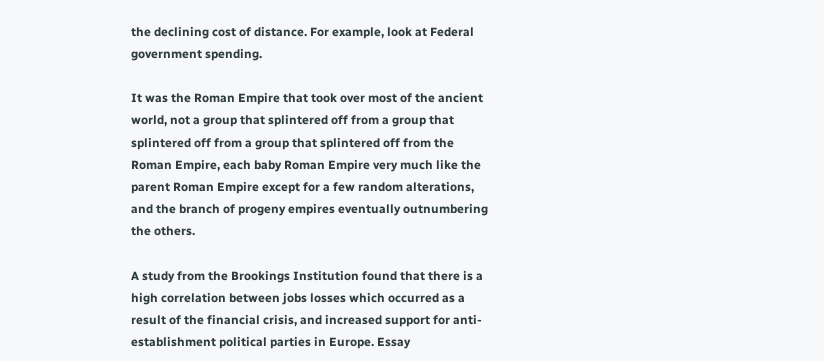the declining cost of distance. For example, look at Federal government spending.

It was the Roman Empire that took over most of the ancient world, not a group that splintered off from a group that splintered off from a group that splintered off from the Roman Empire, each baby Roman Empire very much like the parent Roman Empire except for a few random alterations, and the branch of progeny empires eventually outnumbering the others.

A study from the Brookings Institution found that there is a high correlation between jobs losses which occurred as a result of the financial crisis, and increased support for anti-establishment political parties in Europe. Essay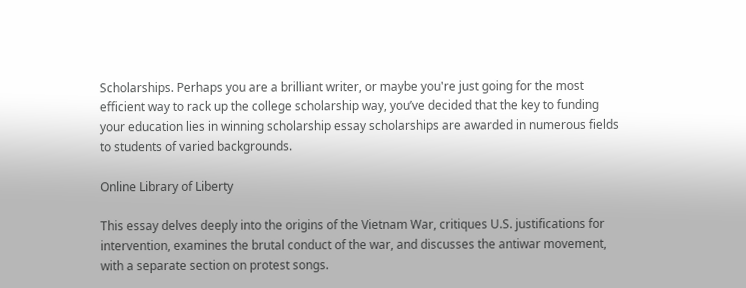Scholarships. Perhaps you are a brilliant writer, or maybe you're just going for the most efficient way to rack up the college scholarship way, you’ve decided that the key to funding your education lies in winning scholarship essay scholarships are awarded in numerous fields to students of varied backgrounds.

Online Library of Liberty

This essay delves deeply into the origins of the Vietnam War, critiques U.S. justifications for intervention, examines the brutal conduct of the war, and discusses the antiwar movement, with a separate section on protest songs.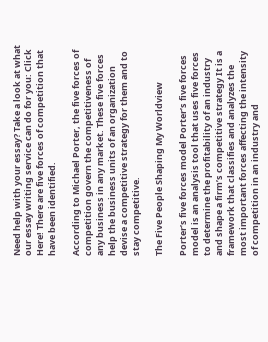Need help with your essay? Take a look at what our essay writing service can do for you: Click Here! There are five forces of competition that have been identified.

According to Michael Porter, the five forces of competition govern the competitiveness of any business in any market. These five forces help the business units of an organization devise a competitive strategy for them and to stay competitive.

The Five People Shaping My Worldview

Porter’s five forces model Porter’s five forces model is an analysis tool that uses five forces to determine the profitability of an industry and shape a firm’s competitive strategy It is a framework that classifies and analyzes the most important forces affecting the intensity of competition in an industry and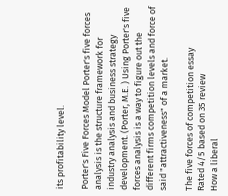its profitability level.

Porter's Five Forces Model Porter's five forces analysis is the structure framework for industry analysis and business strategy development. (Porter, M.E. ) Using Porter's five forces analysis is a way to figure out the different firms competition levels and force of said "attractiveness" of a market.

The five forces of competition essay
Rated 4/5 based on 35 review
How a liberal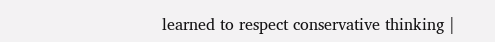learned to respect conservative thinking |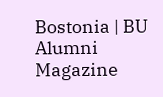Bostonia | BU Alumni Magazine